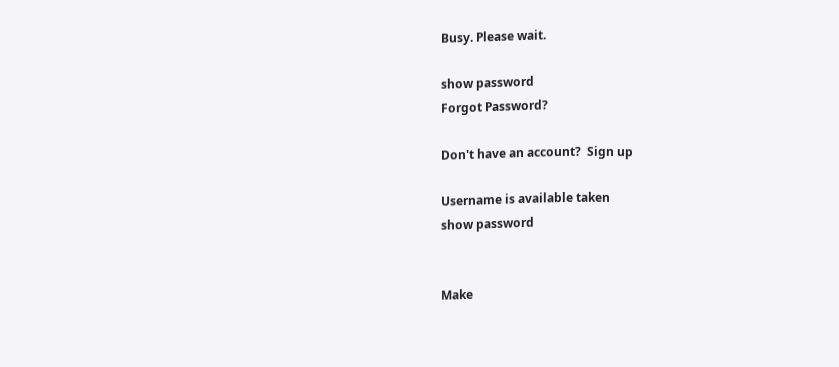Busy. Please wait.

show password
Forgot Password?

Don't have an account?  Sign up

Username is available taken
show password


Make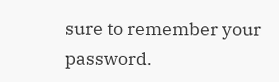sure to remember your password.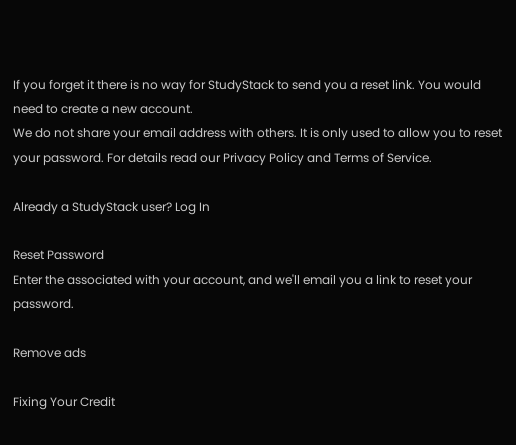If you forget it there is no way for StudyStack to send you a reset link. You would need to create a new account.
We do not share your email address with others. It is only used to allow you to reset your password. For details read our Privacy Policy and Terms of Service.

Already a StudyStack user? Log In

Reset Password
Enter the associated with your account, and we'll email you a link to reset your password.

Remove ads

Fixing Your Credit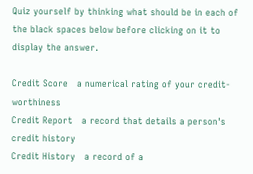Quiz yourself by thinking what should be in each of the black spaces below before clicking on it to display the answer.

Credit Score   a numerical rating of your credit-worthiness
Credit Report   a record that details a person's credit history
Credit History   a record of a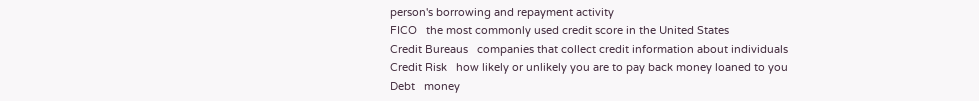person's borrowing and repayment activity
FICO   the most commonly used credit score in the United States
Credit Bureaus   companies that collect credit information about individuals
Credit Risk   how likely or unlikely you are to pay back money loaned to you
Debt   money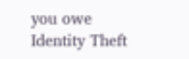you owe
Identity Theft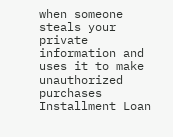when someone steals your private information and uses it to make unauthorized purchases
Installment Loan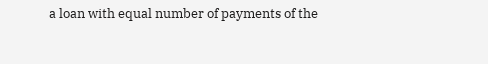a loan with equal number of payments of the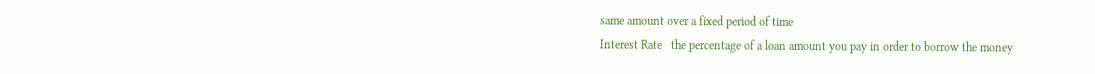same amount over a fixed period of time
Interest Rate   the percentage of a loan amount you pay in order to borrow the money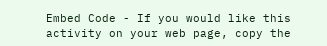Embed Code - If you would like this activity on your web page, copy the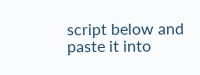script below and paste it into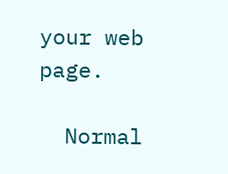your web page.

  Normal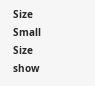Size     Small Size show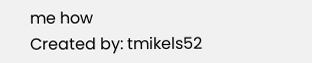me how
Created by: tmikels52